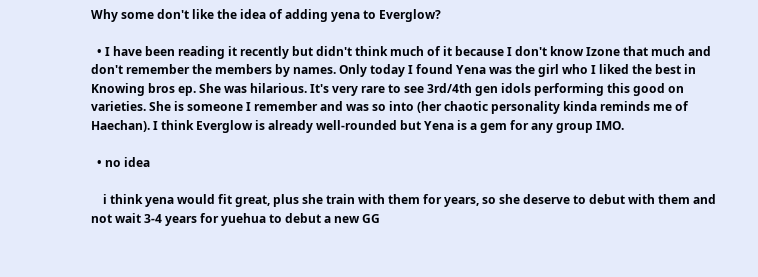Why some don't like the idea of adding yena to Everglow?

  • I have been reading it recently but didn't think much of it because I don't know Izone that much and don't remember the members by names. Only today I found Yena was the girl who I liked the best in Knowing bros ep. She was hilarious. It's very rare to see 3rd/4th gen idols performing this good on varieties. She is someone I remember and was so into (her chaotic personality kinda reminds me of Haechan). I think Everglow is already well-rounded but Yena is a gem for any group IMO.

  • no idea

    i think yena would fit great, plus she train with them for years, so she deserve to debut with them and not wait 3-4 years for yuehua to debut a new GG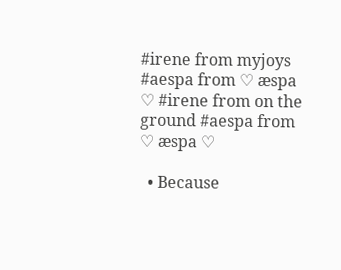#irene from myjoys #aespa from ♡ æspa ♡ #irene from on the ground #aespa from ♡ æspa ♡

  • Because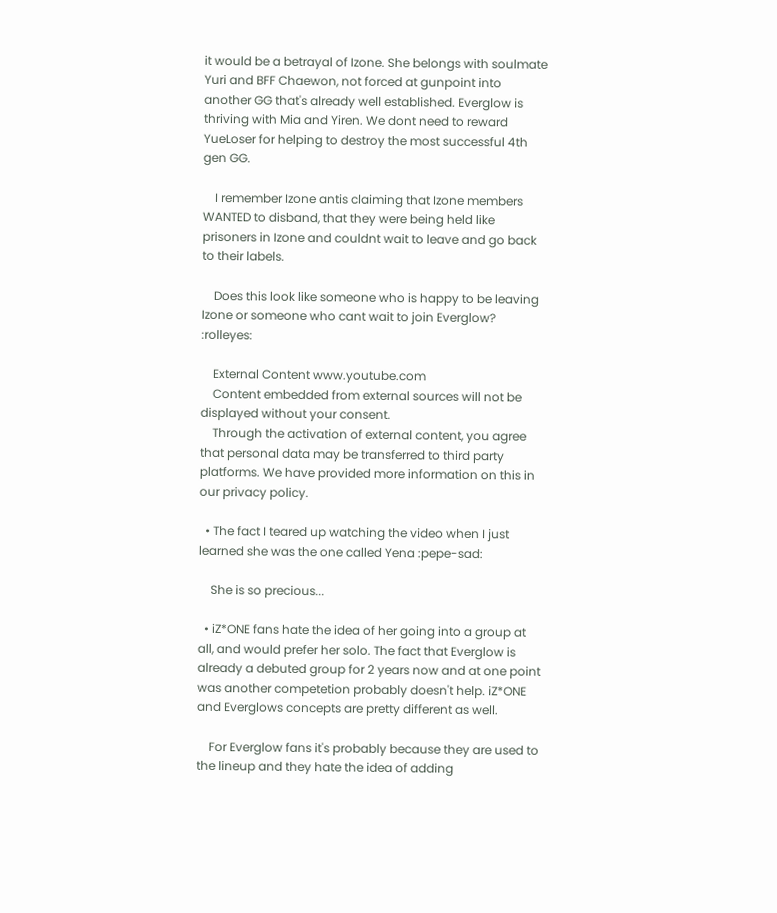it would be a betrayal of Izone. She belongs with soulmate Yuri and BFF Chaewon, not forced at gunpoint into another GG that's already well established. Everglow is thriving with Mia and Yiren. We dont need to reward YueLoser for helping to destroy the most successful 4th gen GG.

    I remember Izone antis claiming that Izone members WANTED to disband, that they were being held like prisoners in Izone and couldnt wait to leave and go back to their labels.

    Does this look like someone who is happy to be leaving Izone or someone who cant wait to join Everglow? :rolleyes:

    External Content www.youtube.com
    Content embedded from external sources will not be displayed without your consent.
    Through the activation of external content, you agree that personal data may be transferred to third party platforms. We have provided more information on this in our privacy policy.

  • The fact I teared up watching the video when I just learned she was the one called Yena :pepe-sad:

    She is so precious...

  • iZ*ONE fans hate the idea of her going into a group at all, and would prefer her solo. The fact that Everglow is already a debuted group for 2 years now and at one point was another competetion probably doesn't help. iZ*ONE and Everglows concepts are pretty different as well.

    For Everglow fans it's probably because they are used to the lineup and they hate the idea of adding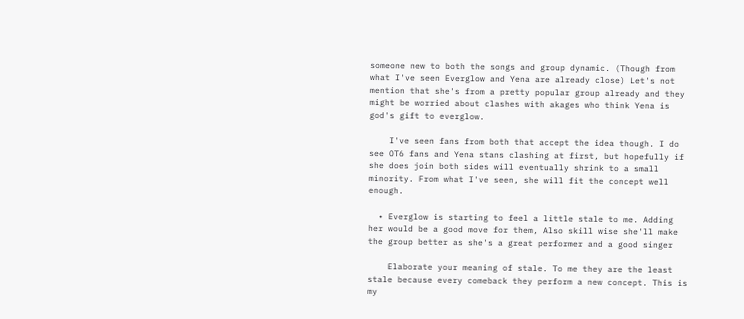someone new to both the songs and group dynamic. (Though from what I've seen Everglow and Yena are already close) Let's not mention that she's from a pretty popular group already and they might be worried about clashes with akages who think Yena is god's gift to everglow.

    I've seen fans from both that accept the idea though. I do see OT6 fans and Yena stans clashing at first, but hopefully if she does join both sides will eventually shrink to a small minority. From what I've seen, she will fit the concept well enough.

  • Everglow is starting to feel a little stale to me. Adding her would be a good move for them, Also skill wise she'll make the group better as she's a great performer and a good singer

    Elaborate your meaning of stale. To me they are the least stale because every comeback they perform a new concept. This is my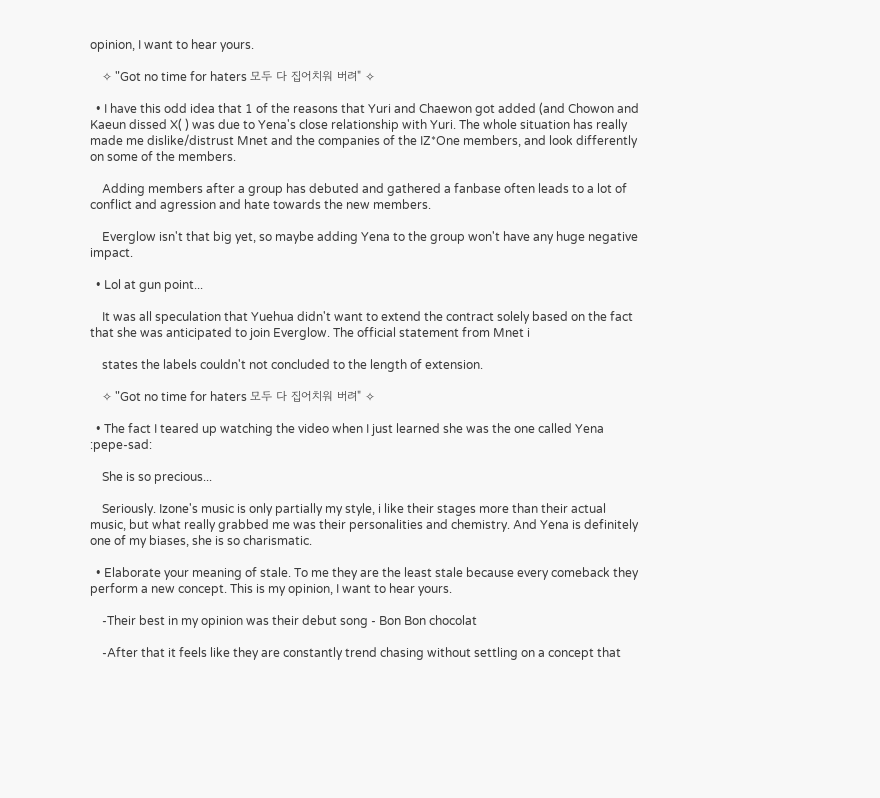opinion, I want to hear yours.

    ✧ "Got no time for haters 모두 다 집어치워 버려" ✧

  • I have this odd idea that 1 of the reasons that Yuri and Chaewon got added (and Chowon and Kaeun dissed X( ) was due to Yena's close relationship with Yuri. The whole situation has really made me dislike/distrust Mnet and the companies of the IZ*One members, and look differently on some of the members.

    Adding members after a group has debuted and gathered a fanbase often leads to a lot of conflict and agression and hate towards the new members.

    Everglow isn't that big yet, so maybe adding Yena to the group won't have any huge negative impact.

  • Lol at gun point...

    It was all speculation that Yuehua didn't want to extend the contract solely based on the fact that she was anticipated to join Everglow. The official statement from Mnet i

    states the labels couldn't not concluded to the length of extension.

    ✧ "Got no time for haters 모두 다 집어치워 버려" ✧

  • The fact I teared up watching the video when I just learned she was the one called Yena :pepe-sad:

    She is so precious...

    Seriously. Izone's music is only partially my style, i like their stages more than their actual music, but what really grabbed me was their personalities and chemistry. And Yena is definitely one of my biases, she is so charismatic.

  • Elaborate your meaning of stale. To me they are the least stale because every comeback they perform a new concept. This is my opinion, I want to hear yours.

    -Their best in my opinion was their debut song - Bon Bon chocolat

    -After that it feels like they are constantly trend chasing without settling on a concept that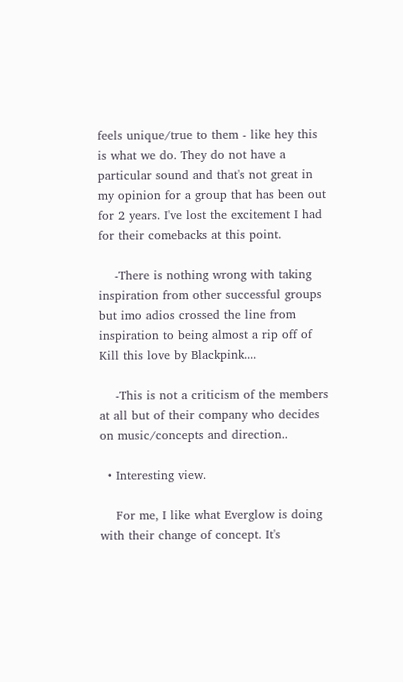feels unique/true to them - like hey this is what we do. They do not have a particular sound and that's not great in my opinion for a group that has been out for 2 years. I've lost the excitement I had for their comebacks at this point.

    -There is nothing wrong with taking inspiration from other successful groups but imo adios crossed the line from inspiration to being almost a rip off of Kill this love by Blackpink....

    -This is not a criticism of the members at all but of their company who decides on music/concepts and direction..

  • Interesting view.

    For me, I like what Everglow is doing with their change of concept. It's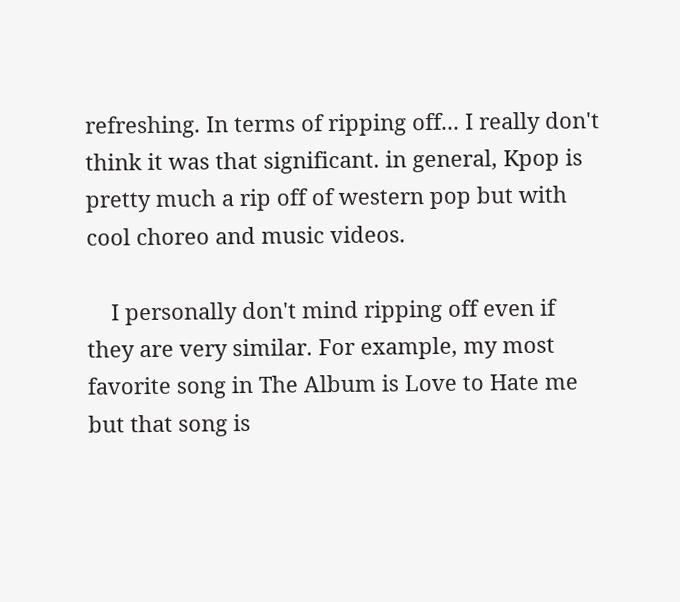refreshing. In terms of ripping off... I really don't think it was that significant. in general, Kpop is pretty much a rip off of western pop but with cool choreo and music videos.

    I personally don't mind ripping off even if they are very similar. For example, my most favorite song in The Album is Love to Hate me but that song is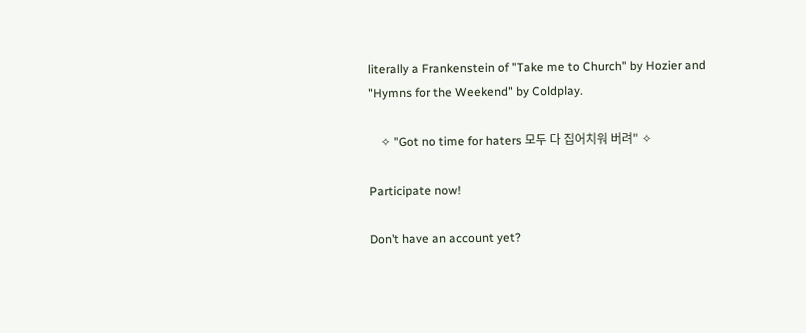literally a Frankenstein of "Take me to Church" by Hozier and "Hymns for the Weekend" by Coldplay.

    ✧ "Got no time for haters 모두 다 집어치워 버려" ✧

Participate now!

Don’t have an account yet?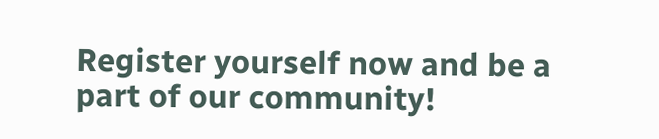Register yourself now and be a part of our community!